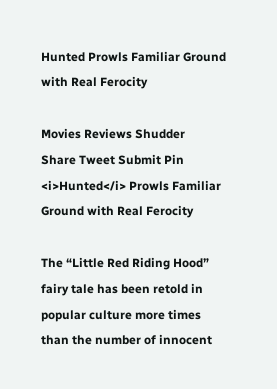Hunted Prowls Familiar Ground with Real Ferocity

Movies Reviews Shudder
Share Tweet Submit Pin
<i>Hunted</i> Prowls Familiar Ground with Real Ferocity

The “Little Red Riding Hood” fairy tale has been retold in popular culture more times than the number of innocent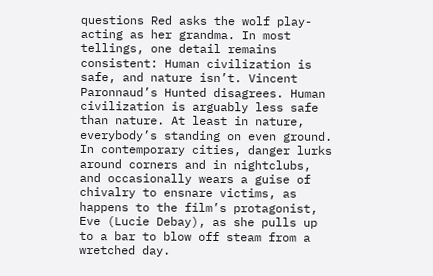questions Red asks the wolf play-acting as her grandma. In most tellings, one detail remains consistent: Human civilization is safe, and nature isn’t. Vincent Paronnaud’s Hunted disagrees. Human civilization is arguably less safe than nature. At least in nature, everybody’s standing on even ground. In contemporary cities, danger lurks around corners and in nightclubs, and occasionally wears a guise of chivalry to ensnare victims, as happens to the film’s protagonist, Eve (Lucie Debay), as she pulls up to a bar to blow off steam from a wretched day.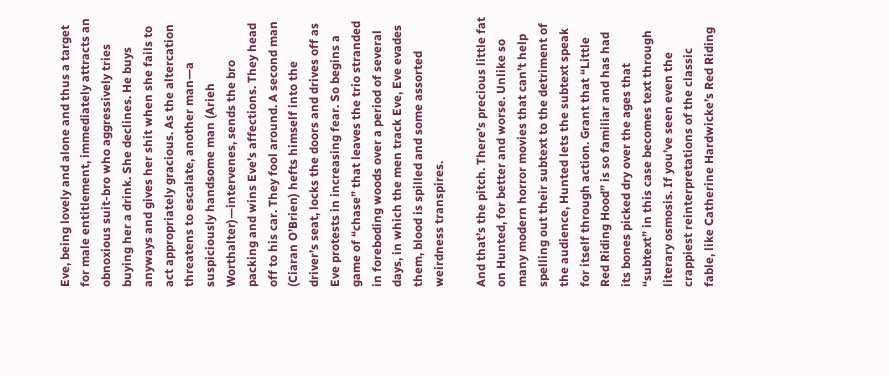Eve, being lovely and alone and thus a target for male entitlement, immediately attracts an obnoxious suit-bro who aggressively tries buying her a drink. She declines. He buys anyways and gives her shit when she fails to act appropriately gracious. As the altercation threatens to escalate, another man—a suspiciously handsome man (Arieh Worthalter)—intervenes, sends the bro packing and wins Eve’s affections. They head off to his car. They fool around. A second man (Ciaran O’Brien) hefts himself into the driver’s seat, locks the doors and drives off as Eve protests in increasing fear. So begins a game of “chase” that leaves the trio stranded in foreboding woods over a period of several days, in which the men track Eve, Eve evades them, blood is spilled and some assorted weirdness transpires.

And that’s the pitch. There’s precious little fat on Hunted, for better and worse. Unlike so many modern horror movies that can’t help spelling out their subtext to the detriment of the audience, Hunted lets the subtext speak for itself through action. Grant that “Little Red Riding Hood” is so familiar and has had its bones picked dry over the ages that “subtext” in this case becomes text through literary osmosis. If you’ve seen even the crappiest reinterpretations of the classic fable, like Catherine Hardwicke’s Red Riding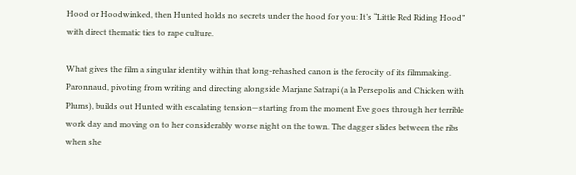Hood or Hoodwinked, then Hunted holds no secrets under the hood for you: It’s “Little Red Riding Hood” with direct thematic ties to rape culture.

What gives the film a singular identity within that long-rehashed canon is the ferocity of its filmmaking. Paronnaud, pivoting from writing and directing alongside Marjane Satrapi (a la Persepolis and Chicken with Plums), builds out Hunted with escalating tension—starting from the moment Eve goes through her terrible work day and moving on to her considerably worse night on the town. The dagger slides between the ribs when she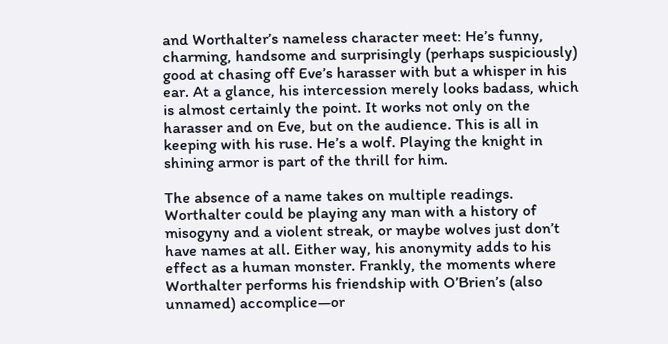and Worthalter’s nameless character meet: He’s funny, charming, handsome and surprisingly (perhaps suspiciously) good at chasing off Eve’s harasser with but a whisper in his ear. At a glance, his intercession merely looks badass, which is almost certainly the point. It works not only on the harasser and on Eve, but on the audience. This is all in keeping with his ruse. He’s a wolf. Playing the knight in shining armor is part of the thrill for him.

The absence of a name takes on multiple readings. Worthalter could be playing any man with a history of misogyny and a violent streak, or maybe wolves just don’t have names at all. Either way, his anonymity adds to his effect as a human monster. Frankly, the moments where Worthalter performs his friendship with O’Brien’s (also unnamed) accomplice—or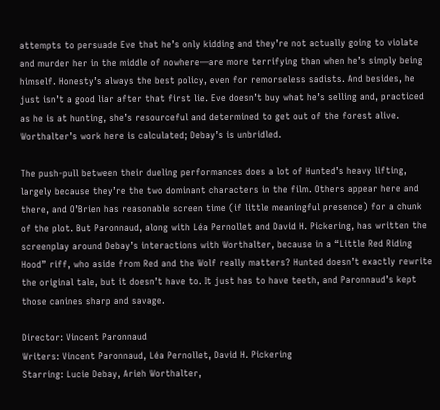attempts to persuade Eve that he’s only kidding and they’re not actually going to violate and murder her in the middle of nowhere—are more terrifying than when he’s simply being himself. Honesty’s always the best policy, even for remorseless sadists. And besides, he just isn’t a good liar after that first lie. Eve doesn’t buy what he’s selling and, practiced as he is at hunting, she’s resourceful and determined to get out of the forest alive. Worthalter’s work here is calculated; Debay’s is unbridled.

The push-pull between their dueling performances does a lot of Hunted’s heavy lifting, largely because they’re the two dominant characters in the film. Others appear here and there, and O’Brien has reasonable screen time (if little meaningful presence) for a chunk of the plot. But Paronnaud, along with Léa Pernollet and David H. Pickering, has written the screenplay around Debay’s interactions with Worthalter, because in a “Little Red Riding Hood” riff, who aside from Red and the Wolf really matters? Hunted doesn’t exactly rewrite the original tale, but it doesn’t have to. It just has to have teeth, and Paronnaud’s kept those canines sharp and savage.

Director: Vincent Paronnaud
Writers: Vincent Paronnaud, Léa Pernollet, David H. Pickering
Starring: Lucie Debay, Arieh Worthalter,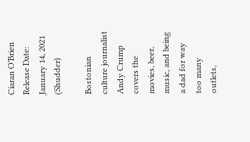Ciaran O’Brien
Release Date: January 14, 2021 (Shudder)

Bostonian culture journalist Andy Crump covers the movies, beer, music, and being a dad for way too many outlets,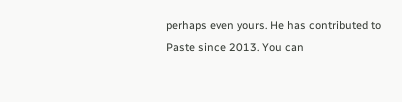perhaps even yours. He has contributed to Paste since 2013. You can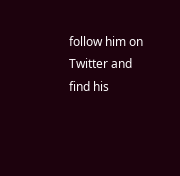follow him on Twitter and find his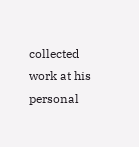collected work at his personal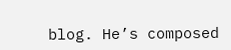blog. He’s composed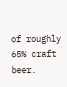of roughly 65% craft beer.